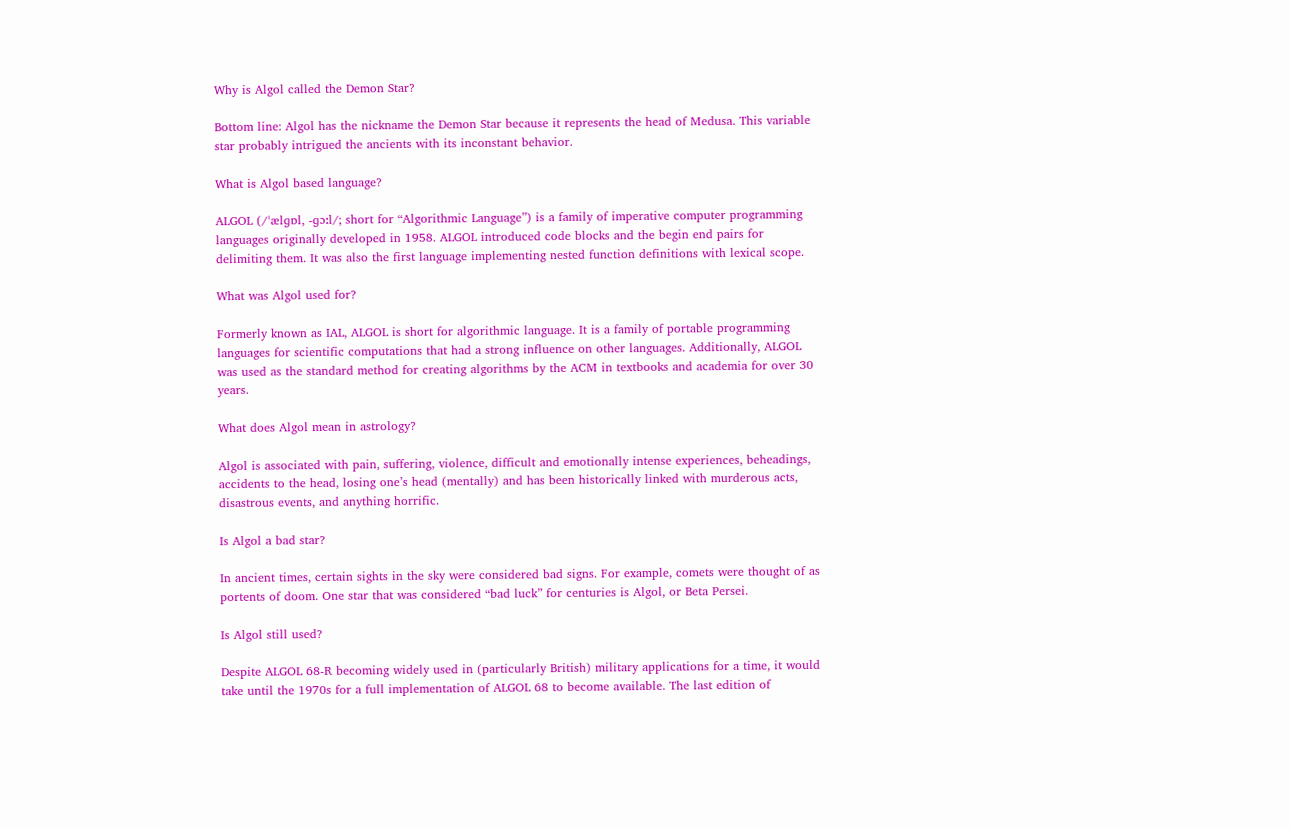Why is Algol called the Demon Star?

Bottom line: Algol has the nickname the Demon Star because it represents the head of Medusa. This variable star probably intrigued the ancients with its inconstant behavior.

What is Algol based language?

ALGOL (/ˈælɡɒl, -ɡɔːl/; short for “Algorithmic Language”) is a family of imperative computer programming languages originally developed in 1958. ALGOL introduced code blocks and the begin end pairs for delimiting them. It was also the first language implementing nested function definitions with lexical scope.

What was Algol used for?

Formerly known as IAL, ALGOL is short for algorithmic language. It is a family of portable programming languages for scientific computations that had a strong influence on other languages. Additionally, ALGOL was used as the standard method for creating algorithms by the ACM in textbooks and academia for over 30 years.

What does Algol mean in astrology?

Algol is associated with pain, suffering, violence, difficult and emotionally intense experiences, beheadings, accidents to the head, losing one’s head (mentally) and has been historically linked with murderous acts, disastrous events, and anything horrific.

Is Algol a bad star?

In ancient times, certain sights in the sky were considered bad signs. For example, comets were thought of as portents of doom. One star that was considered “bad luck” for centuries is Algol, or Beta Persei.

Is Algol still used?

Despite ALGOL 68-R becoming widely used in (particularly British) military applications for a time, it would take until the 1970s for a full implementation of ALGOL 68 to become available. The last edition of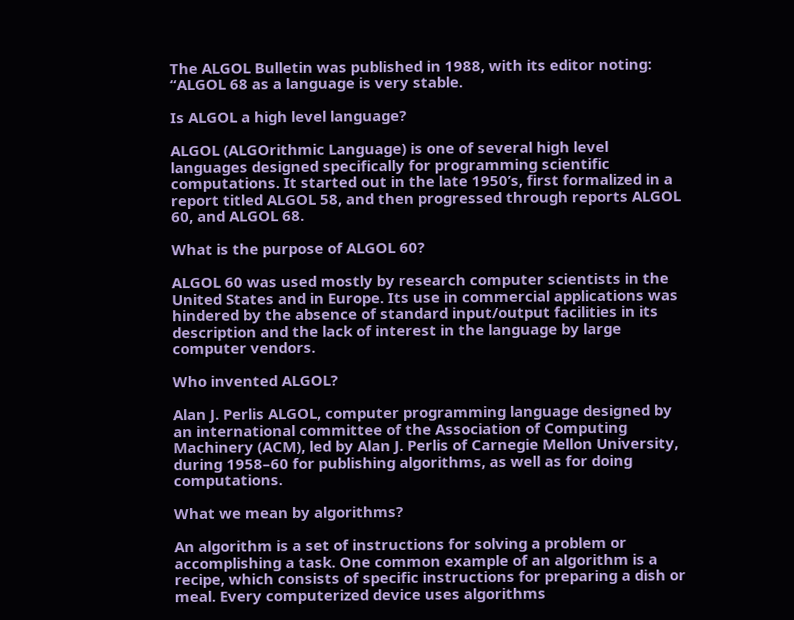The ALGOL Bulletin was published in 1988, with its editor noting: “ALGOL 68 as a language is very stable.

Is ALGOL a high level language?

ALGOL (ALGOrithmic Language) is one of several high level languages designed specifically for programming scientific computations. It started out in the late 1950’s, first formalized in a report titled ALGOL 58, and then progressed through reports ALGOL 60, and ALGOL 68.

What is the purpose of ALGOL 60?

ALGOL 60 was used mostly by research computer scientists in the United States and in Europe. Its use in commercial applications was hindered by the absence of standard input/output facilities in its description and the lack of interest in the language by large computer vendors.

Who invented ALGOL?

Alan J. Perlis ALGOL, computer programming language designed by an international committee of the Association of Computing Machinery (ACM), led by Alan J. Perlis of Carnegie Mellon University, during 1958–60 for publishing algorithms, as well as for doing computations.

What we mean by algorithms?

An algorithm is a set of instructions for solving a problem or accomplishing a task. One common example of an algorithm is a recipe, which consists of specific instructions for preparing a dish or meal. Every computerized device uses algorithms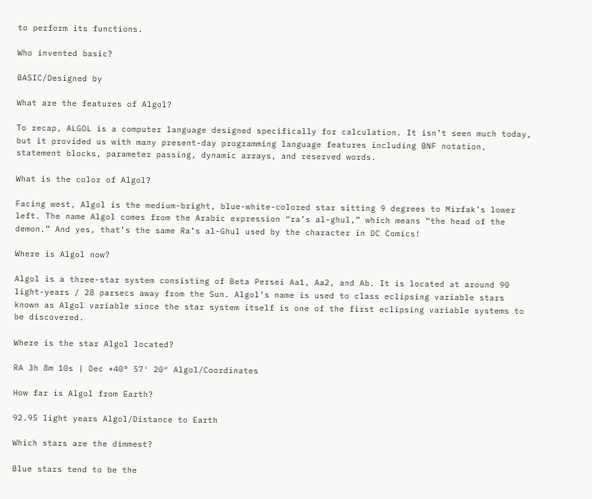to perform its functions.

Who invented basic?

BASIC/Designed by

What are the features of Algol?

To recap, ALGOL is a computer language designed specifically for calculation. It isn’t seen much today, but it provided us with many present-day programming language features including BNF notation, statement blocks, parameter passing, dynamic arrays, and reserved words.

What is the color of Algol?

Facing west, Algol is the medium-bright, blue-white-colored star sitting 9 degrees to Mirfak’s lower left. The name Algol comes from the Arabic expression “ra’s al-ghul,” which means “the head of the demon.” And yes, that’s the same Ra’s al-Ghul used by the character in DC Comics!

Where is Algol now?

Algol is a three-star system consisting of Beta Persei Aa1, Aa2, and Ab. It is located at around 90 light-years / 28 parsecs away from the Sun. Algol’s name is used to class eclipsing variable stars known as Algol variable since the star system itself is one of the first eclipsing variable systems to be discovered.

Where is the star Algol located?

RA 3h 8m 10s | Dec +40° 57′ 20″ Algol/Coordinates

How far is Algol from Earth?

92.95 light years Algol/Distance to Earth

Which stars are the dimmest?

Blue stars tend to be the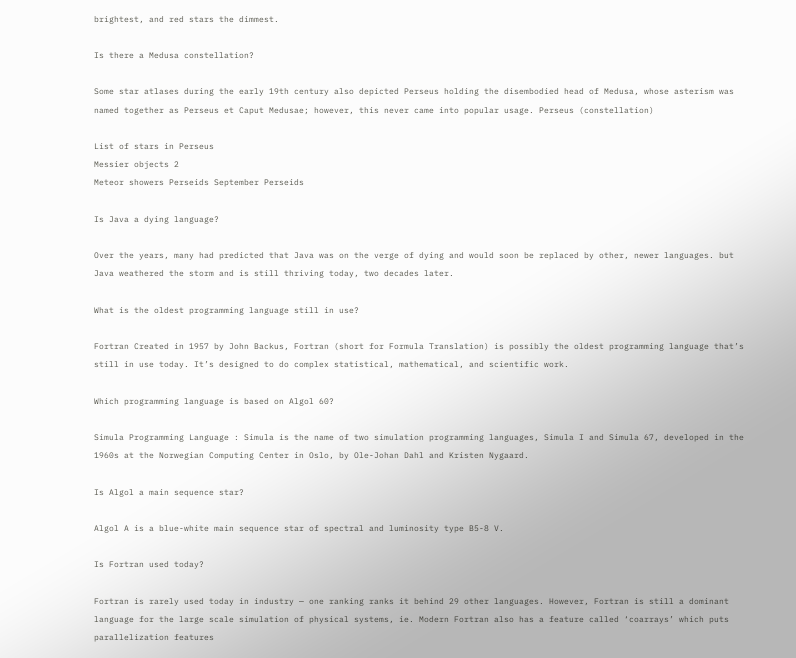brightest, and red stars the dimmest.

Is there a Medusa constellation?

Some star atlases during the early 19th century also depicted Perseus holding the disembodied head of Medusa, whose asterism was named together as Perseus et Caput Medusae; however, this never came into popular usage. Perseus (constellation)

List of stars in Perseus
Messier objects 2
Meteor showers Perseids September Perseids

Is Java a dying language?

Over the years, many had predicted that Java was on the verge of dying and would soon be replaced by other, newer languages. but Java weathered the storm and is still thriving today, two decades later.

What is the oldest programming language still in use?

Fortran Created in 1957 by John Backus, Fortran (short for Formula Translation) is possibly the oldest programming language that’s still in use today. It’s designed to do complex statistical, mathematical, and scientific work.

Which programming language is based on Algol 60?

Simula Programming Language : Simula is the name of two simulation programming languages, Simula I and Simula 67, developed in the 1960s at the Norwegian Computing Center in Oslo, by Ole-Johan Dahl and Kristen Nygaard.

Is Algol a main sequence star?

Algol A is a blue-white main sequence star of spectral and luminosity type B5-8 V.

Is Fortran used today?

Fortran is rarely used today in industry — one ranking ranks it behind 29 other languages. However, Fortran is still a dominant language for the large scale simulation of physical systems, ie. Modern Fortran also has a feature called ‘coarrays’ which puts parallelization features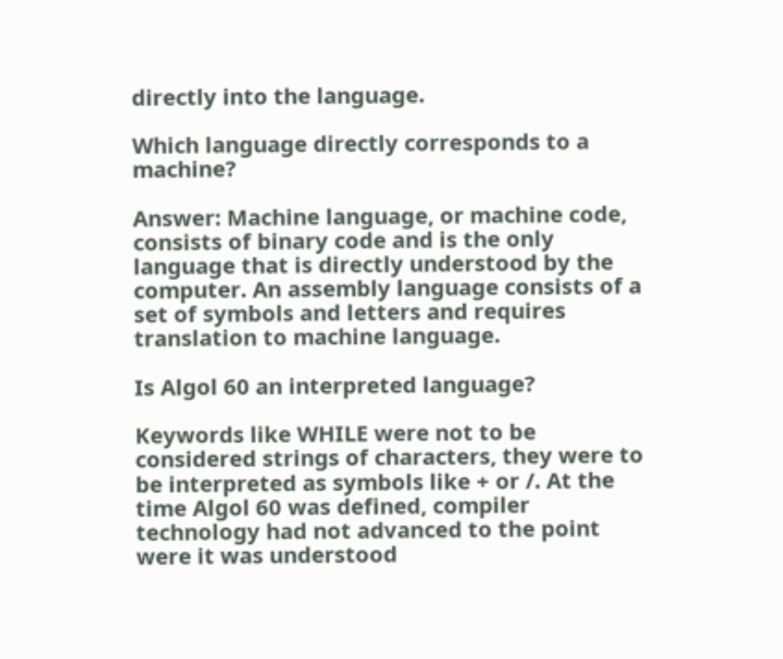directly into the language.

Which language directly corresponds to a machine?

Answer: Machine language, or machine code, consists of binary code and is the only language that is directly understood by the computer. An assembly language consists of a set of symbols and letters and requires translation to machine language.

Is Algol 60 an interpreted language?

Keywords like WHILE were not to be considered strings of characters, they were to be interpreted as symbols like + or /. At the time Algol 60 was defined, compiler technology had not advanced to the point were it was understood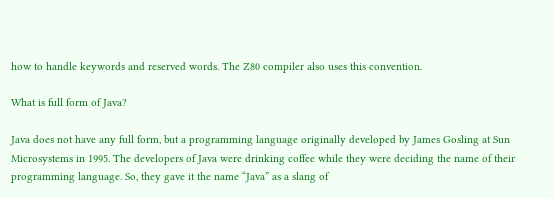how to handle keywords and reserved words. The Z80 compiler also uses this convention.

What is full form of Java?

Java does not have any full form, but a programming language originally developed by James Gosling at Sun Microsystems in 1995. The developers of Java were drinking coffee while they were deciding the name of their programming language. So, they gave it the name “Java” as a slang of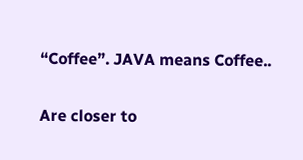“Coffee”. JAVA means Coffee..

Are closer to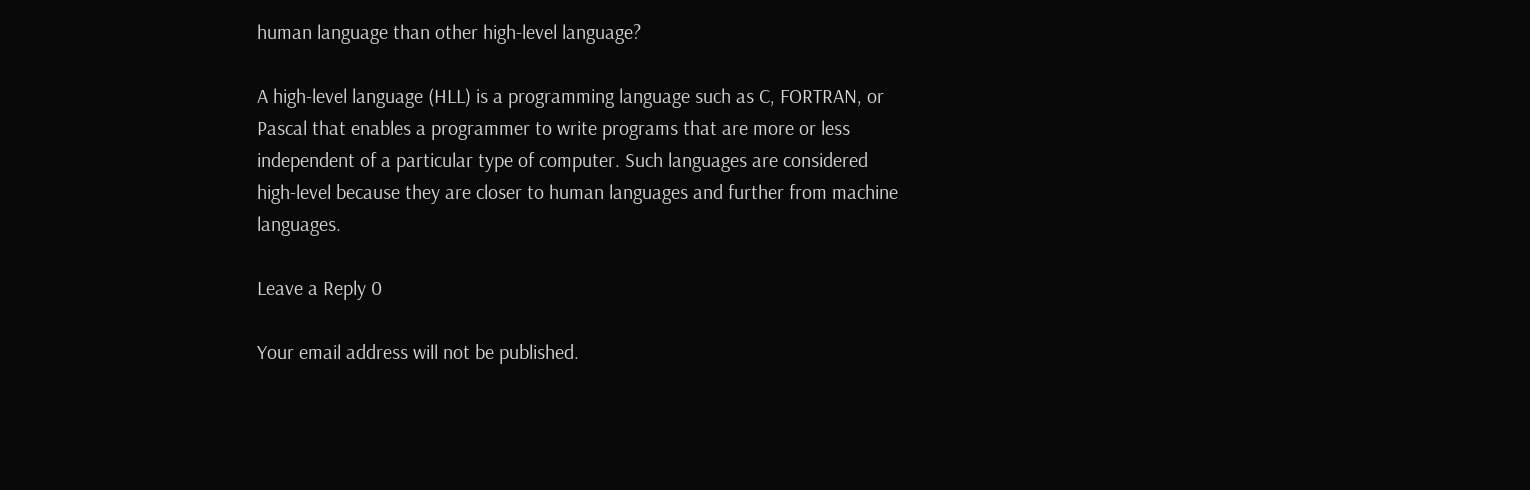human language than other high-level language?

A high-level language (HLL) is a programming language such as C, FORTRAN, or Pascal that enables a programmer to write programs that are more or less independent of a particular type of computer. Such languages are considered high-level because they are closer to human languages and further from machine languages.

Leave a Reply 0

Your email address will not be published.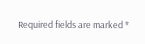Required fields are marked *